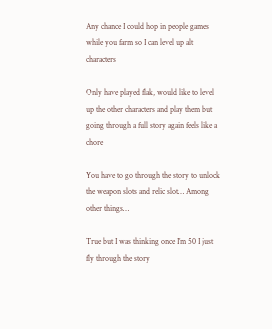Any chance I could hop in people games while you farm so I can level up alt characters

Only have played flak, would like to level up the other characters and play them but going through a full story again feels like a chore

You have to go through the story to unlock the weapon slots and relic slot… Among other things…

True but I was thinking once I’m 50 I just fly through the story